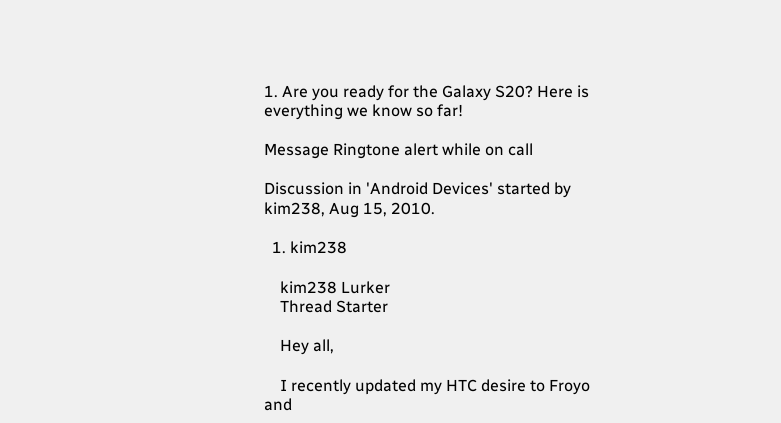1. Are you ready for the Galaxy S20? Here is everything we know so far!

Message Ringtone alert while on call

Discussion in 'Android Devices' started by kim238, Aug 15, 2010.

  1. kim238

    kim238 Lurker
    Thread Starter

    Hey all,

    I recently updated my HTC desire to Froyo and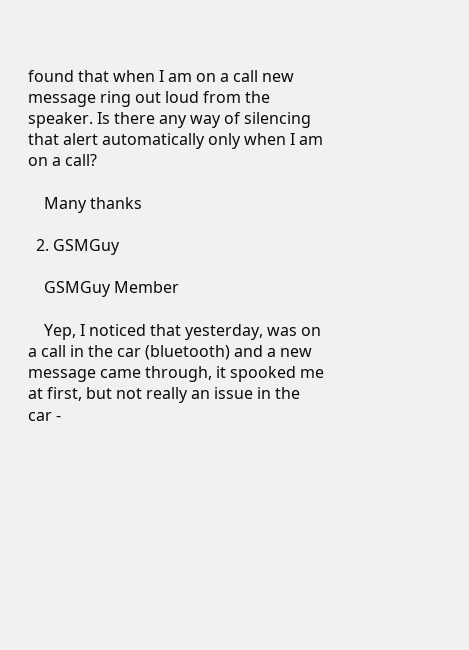found that when I am on a call new message ring out loud from the speaker. Is there any way of silencing that alert automatically only when I am on a call?

    Many thanks

  2. GSMGuy

    GSMGuy Member

    Yep, I noticed that yesterday, was on a call in the car (bluetooth) and a new message came through, it spooked me at first, but not really an issue in the car -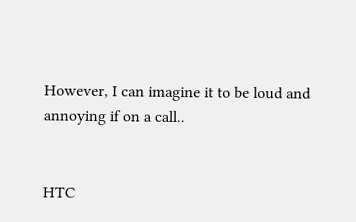However, I can imagine it to be loud and annoying if on a call..


HTC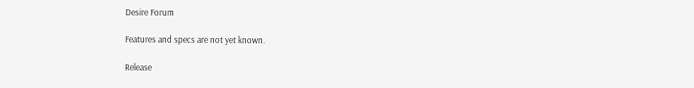Desire Forum

Features and specs are not yet known.

Release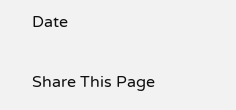Date

Share This Page